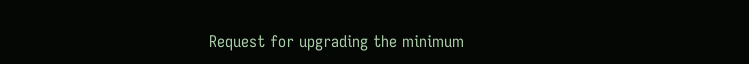Request for upgrading the minimum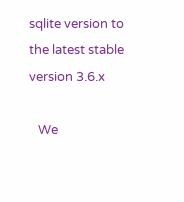sqlite version to the latest stable version 3.6.x

   We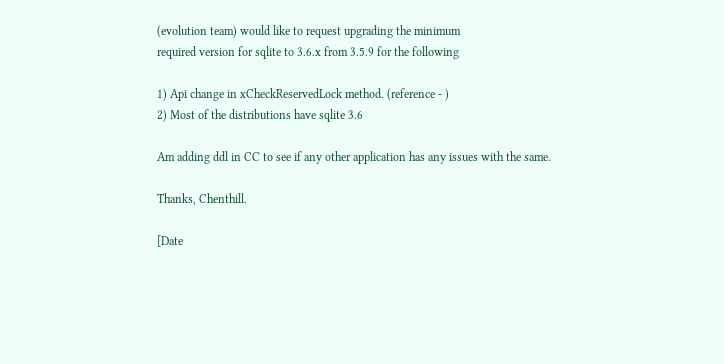(evolution team) would like to request upgrading the minimum
required version for sqlite to 3.6.x from 3.5.9 for the following

1) Api change in xCheckReservedLock method. (reference - )
2) Most of the distributions have sqlite 3.6

Am adding ddl in CC to see if any other application has any issues with the same.

Thanks, Chenthill.

[Date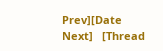Prev][Date Next]   [Thread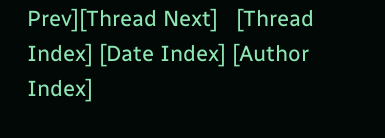Prev][Thread Next]   [Thread Index] [Date Index] [Author Index]